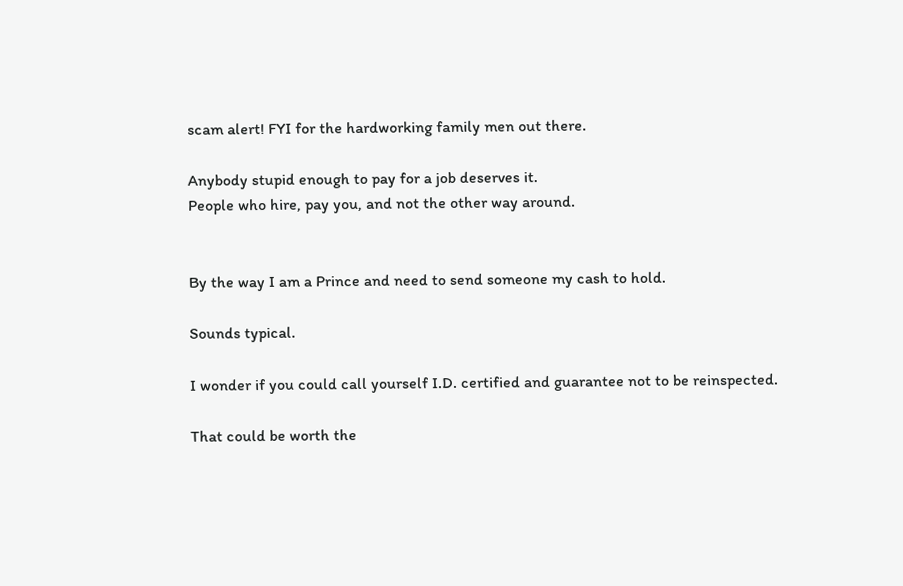scam alert! FYI for the hardworking family men out there.

Anybody stupid enough to pay for a job deserves it.
People who hire, pay you, and not the other way around.


By the way I am a Prince and need to send someone my cash to hold.

Sounds typical.

I wonder if you could call yourself I.D. certified and guarantee not to be reinspected.

That could be worth the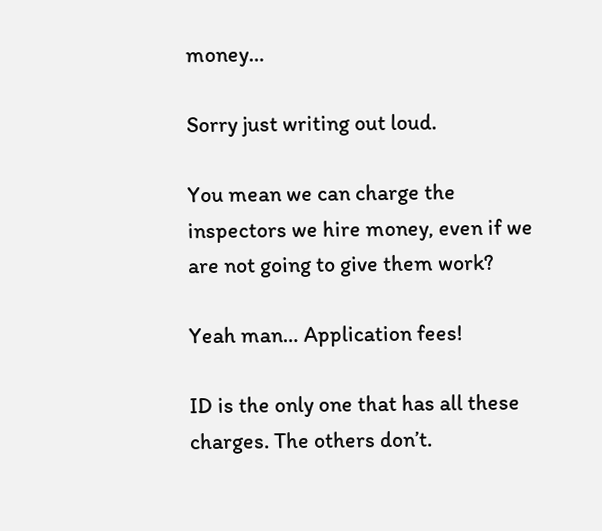money…

Sorry just writing out loud.

You mean we can charge the inspectors we hire money, even if we are not going to give them work?

Yeah man… Application fees!

ID is the only one that has all these charges. The others don’t.